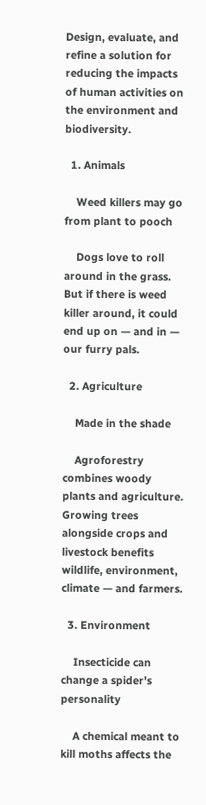Design, evaluate, and refine a solution for reducing the impacts of human activities on the environment and biodiversity.

  1. Animals

    Weed killers may go from plant to pooch

    Dogs love to roll around in the grass. But if there is weed killer around, it could end up on — and in — our furry pals.

  2. Agriculture

    Made in the shade

    Agroforestry combines woody plants and agriculture. Growing trees alongside crops and livestock benefits wildlife, environment, climate — and farmers.

  3. Environment

    Insecticide can change a spider’s personality

    A chemical meant to kill moths affects the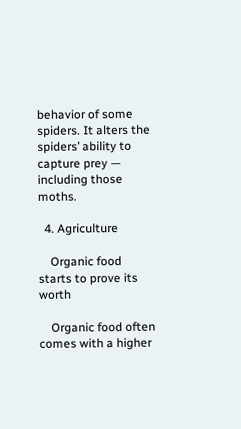behavior of some spiders. It alters the spiders’ ability to capture prey — including those moths.

  4. Agriculture

    Organic food starts to prove its worth

    Organic food often comes with a higher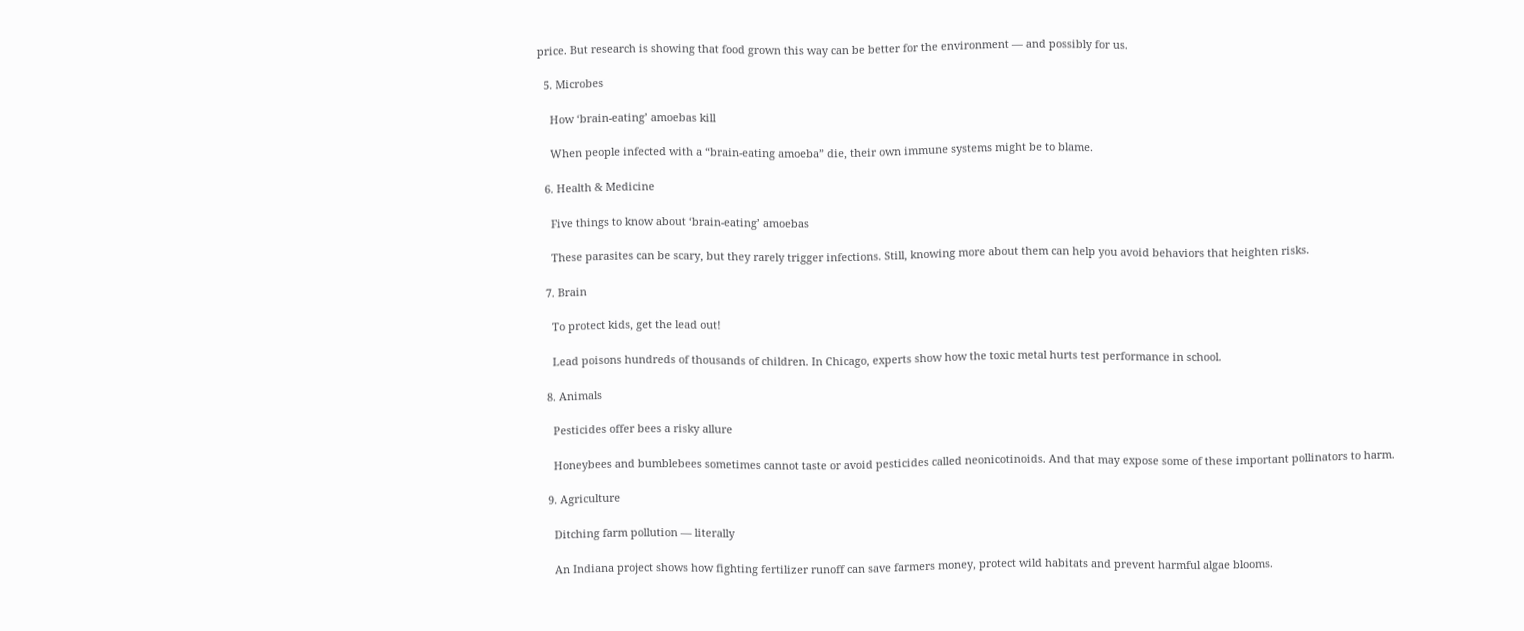price. But research is showing that food grown this way can be better for the environment — and possibly for us.

  5. Microbes

    How ‘brain-eating’ amoebas kill

    When people infected with a “brain-eating amoeba” die, their own immune systems might be to blame.

  6. Health & Medicine

    Five things to know about ‘brain-eating’ amoebas

    These parasites can be scary, but they rarely trigger infections. Still, knowing more about them can help you avoid behaviors that heighten risks.

  7. Brain

    To protect kids, get the lead out!

    Lead poisons hundreds of thousands of children. In Chicago, experts show how the toxic metal hurts test performance in school.

  8. Animals

    Pesticides offer bees a risky allure

    Honeybees and bumblebees sometimes cannot taste or avoid pesticides called neonicotinoids. And that may expose some of these important pollinators to harm.

  9. Agriculture

    Ditching farm pollution — literally

    An Indiana project shows how fighting fertilizer runoff can save farmers money, protect wild habitats and prevent harmful algae blooms.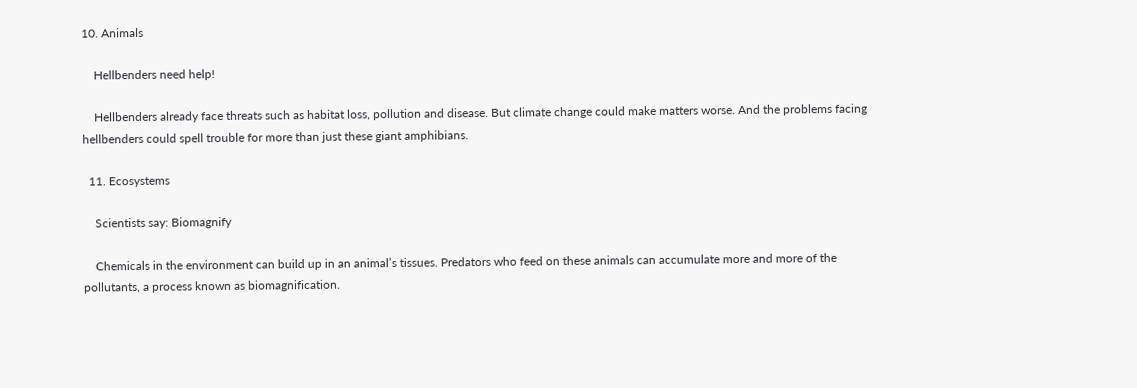10. Animals

    Hellbenders need help!

    Hellbenders already face threats such as habitat loss, pollution and disease. But climate change could make matters worse. And the problems facing hellbenders could spell trouble for more than just these giant amphibians.

  11. Ecosystems

    Scientists say: Biomagnify

    Chemicals in the environment can build up in an animal’s tissues. Predators who feed on these animals can accumulate more and more of the pollutants, a process known as biomagnification.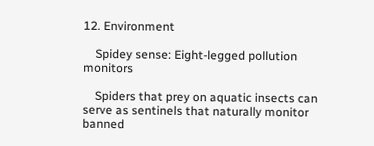12. Environment

    Spidey sense: Eight-legged pollution monitors

    Spiders that prey on aquatic insects can serve as sentinels that naturally monitor banned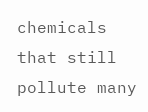chemicals that still pollute many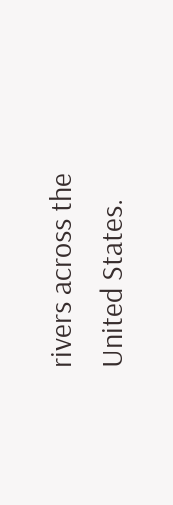rivers across the United States.